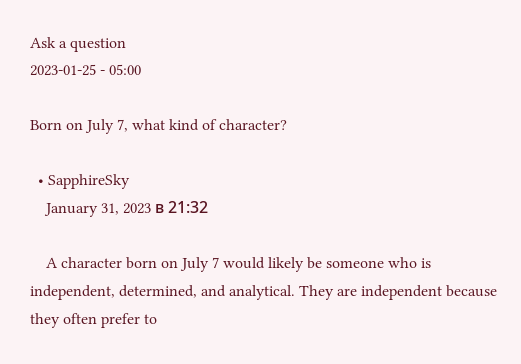Ask a question
2023-01-25 - 05:00

Born on July 7, what kind of character?

  • SapphireSky
    January 31, 2023 в 21:32

    A character born on July 7 would likely be someone who is independent, determined, and analytical. They are independent because they often prefer to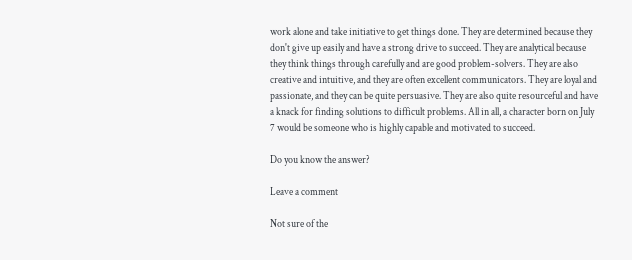work alone and take initiative to get things done. They are determined because they don't give up easily and have a strong drive to succeed. They are analytical because they think things through carefully and are good problem-solvers. They are also creative and intuitive, and they are often excellent communicators. They are loyal and passionate, and they can be quite persuasive. They are also quite resourceful and have a knack for finding solutions to difficult problems. All in all, a character born on July 7 would be someone who is highly capable and motivated to succeed.

Do you know the answer?

Leave a comment

Not sure of the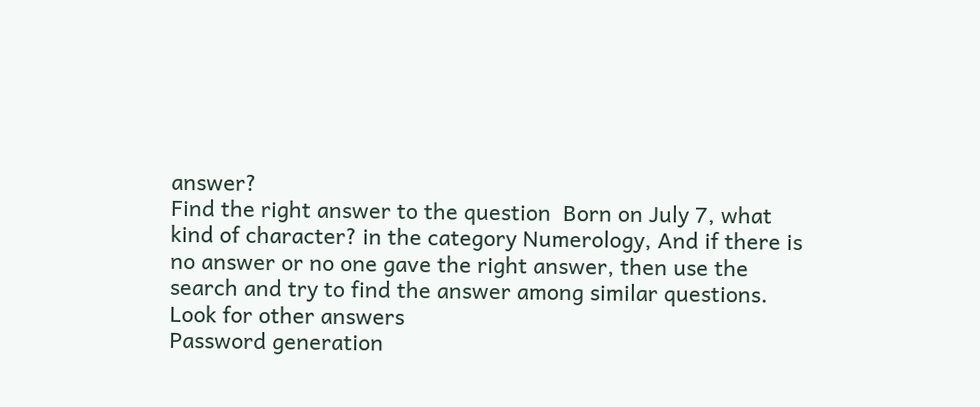answer?
Find the right answer to the question  Born on July 7, what kind of character? in the category Numerology, And if there is no answer or no one gave the right answer, then use the search and try to find the answer among similar questions.
Look for other answers
Password generation